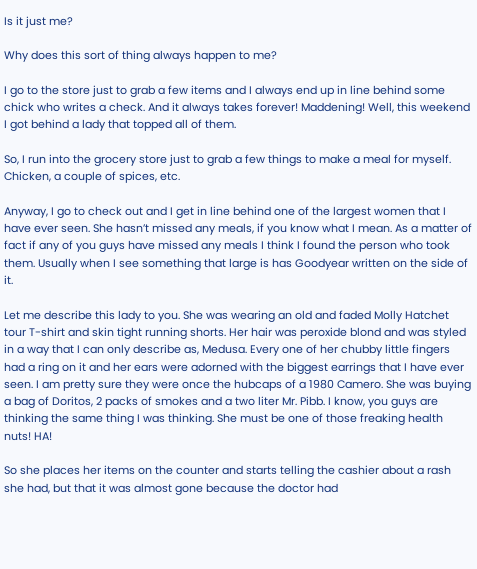Is it just me?

Why does this sort of thing always happen to me?

I go to the store just to grab a few items and I always end up in line behind some chick who writes a check. And it always takes forever! Maddening! Well, this weekend I got behind a lady that topped all of them.

So, I run into the grocery store just to grab a few things to make a meal for myself. Chicken, a couple of spices, etc.

Anyway, I go to check out and I get in line behind one of the largest women that I have ever seen. She hasn’t missed any meals, if you know what I mean. As a matter of fact if any of you guys have missed any meals I think I found the person who took them. Usually when I see something that large is has Goodyear written on the side of it.

Let me describe this lady to you. She was wearing an old and faded Molly Hatchet tour T-shirt and skin tight running shorts. Her hair was peroxide blond and was styled in a way that I can only describe as, Medusa. Every one of her chubby little fingers had a ring on it and her ears were adorned with the biggest earrings that I have ever seen. I am pretty sure they were once the hubcaps of a 1980 Camero. She was buying a bag of Doritos, 2 packs of smokes and a two liter Mr. Pibb. I know, you guys are thinking the same thing I was thinking. She must be one of those freaking health nuts! HA!

So she places her items on the counter and starts telling the cashier about a rash she had, but that it was almost gone because the doctor had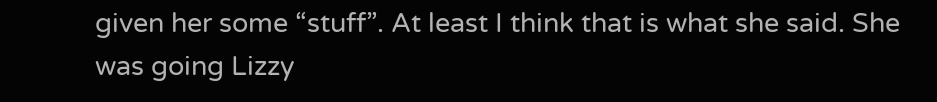given her some “stuff”. At least I think that is what she said. She was going Lizzy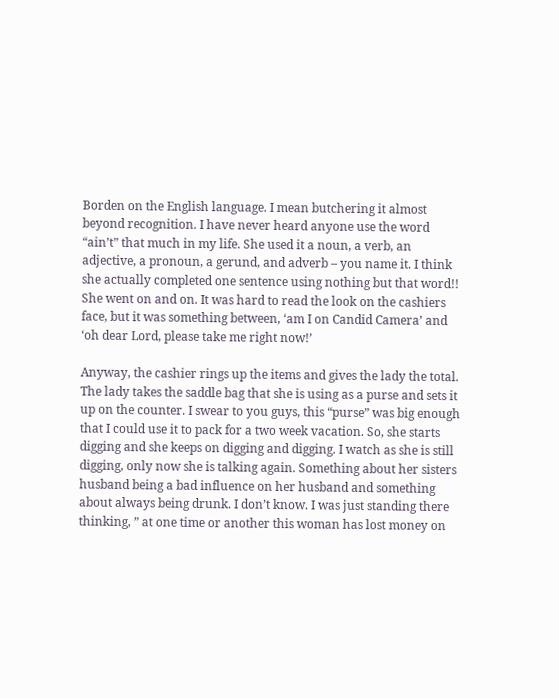Borden on the English language. I mean butchering it almost beyond recognition. I have never heard anyone use the word “ain’t” that much in my life. She used it a noun, a verb, an adjective, a pronoun, a gerund, and adverb – you name it. I think she actually completed one sentence using nothing but that word!! She went on and on. It was hard to read the look on the cashiers face, but it was something between, ‘am I on Candid Camera’ and ‘oh dear Lord, please take me right now!’

Anyway, the cashier rings up the items and gives the lady the total. The lady takes the saddle bag that she is using as a purse and sets it up on the counter. I swear to you guys, this “purse” was big enough that I could use it to pack for a two week vacation. So, she starts digging and she keeps on digging and digging. I watch as she is still digging, only now she is talking again. Something about her sisters husband being a bad influence on her husband and something about always being drunk. I don’t know. I was just standing there thinking, ” at one time or another this woman has lost money on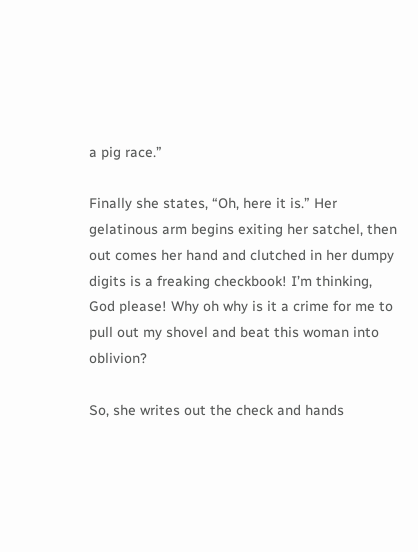a pig race.”

Finally she states, “Oh, here it is.” Her gelatinous arm begins exiting her satchel, then out comes her hand and clutched in her dumpy digits is a freaking checkbook! I’m thinking, God please! Why oh why is it a crime for me to pull out my shovel and beat this woman into oblivion?

So, she writes out the check and hands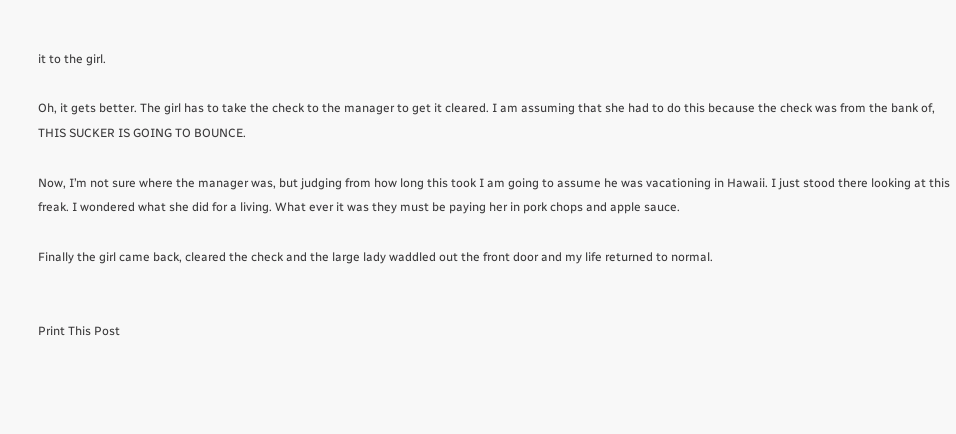it to the girl.

Oh, it gets better. The girl has to take the check to the manager to get it cleared. I am assuming that she had to do this because the check was from the bank of, THIS SUCKER IS GOING TO BOUNCE.

Now, I’m not sure where the manager was, but judging from how long this took I am going to assume he was vacationing in Hawaii. I just stood there looking at this freak. I wondered what she did for a living. What ever it was they must be paying her in pork chops and apple sauce.

Finally the girl came back, cleared the check and the large lady waddled out the front door and my life returned to normal.


Print This Post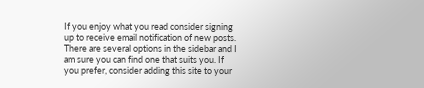If you enjoy what you read consider signing up to receive email notification of new posts. There are several options in the sidebar and I am sure you can find one that suits you. If you prefer, consider adding this site to your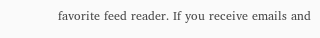favorite feed reader. If you receive emails and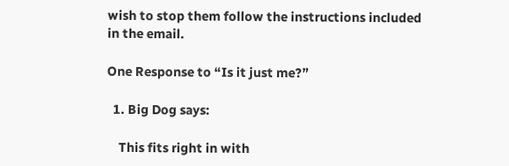wish to stop them follow the instructions included in the email.

One Response to “Is it just me?”

  1. Big Dog says:

    This fits right in with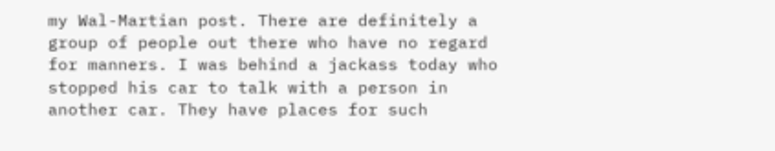my Wal-Martian post. There are definitely a group of people out there who have no regard for manners. I was behind a jackass today who stopped his car to talk with a person in another car. They have places for such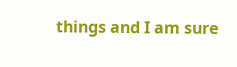things and I am sure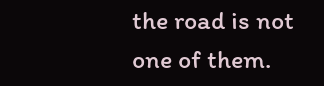the road is not one of them.